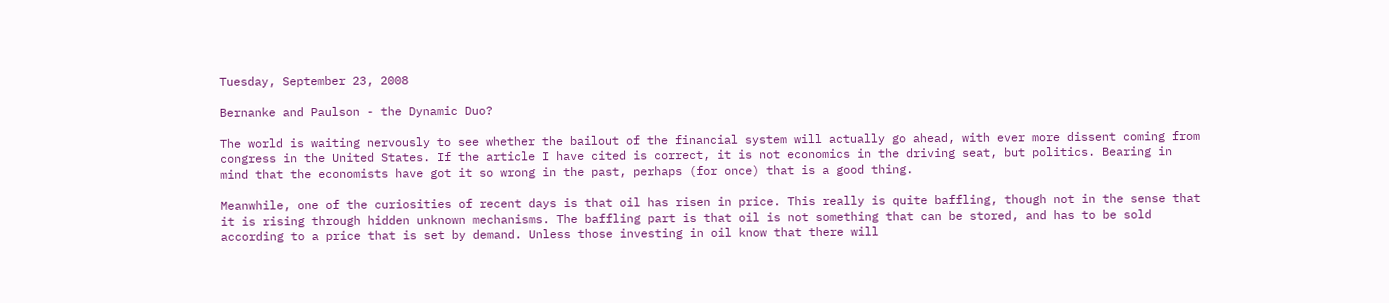Tuesday, September 23, 2008

Bernanke and Paulson - the Dynamic Duo?

The world is waiting nervously to see whether the bailout of the financial system will actually go ahead, with ever more dissent coming from congress in the United States. If the article I have cited is correct, it is not economics in the driving seat, but politics. Bearing in mind that the economists have got it so wrong in the past, perhaps (for once) that is a good thing.

Meanwhile, one of the curiosities of recent days is that oil has risen in price. This really is quite baffling, though not in the sense that it is rising through hidden unknown mechanisms. The baffling part is that oil is not something that can be stored, and has to be sold according to a price that is set by demand. Unless those investing in oil know that there will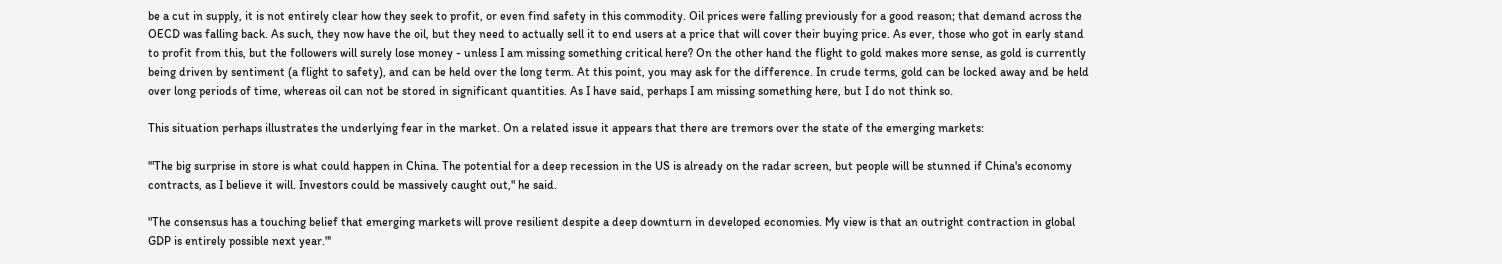be a cut in supply, it is not entirely clear how they seek to profit, or even find safety in this commodity. Oil prices were falling previously for a good reason; that demand across the OECD was falling back. As such, they now have the oil, but they need to actually sell it to end users at a price that will cover their buying price. As ever, those who got in early stand to profit from this, but the followers will surely lose money - unless I am missing something critical here? On the other hand the flight to gold makes more sense, as gold is currently being driven by sentiment (a flight to safety), and can be held over the long term. At this point, you may ask for the difference. In crude terms, gold can be locked away and be held over long periods of time, whereas oil can not be stored in significant quantities. As I have said, perhaps I am missing something here, but I do not think so.

This situation perhaps illustrates the underlying fear in the market. On a related issue it appears that there are tremors over the state of the emerging markets:

'"The big surprise in store is what could happen in China. The potential for a deep recession in the US is already on the radar screen, but people will be stunned if China's economy contracts, as I believe it will. Investors could be massively caught out," he said.

"The consensus has a touching belief that emerging markets will prove resilient despite a deep downturn in developed economies. My view is that an outright contraction in global GDP is entirely possible next year."'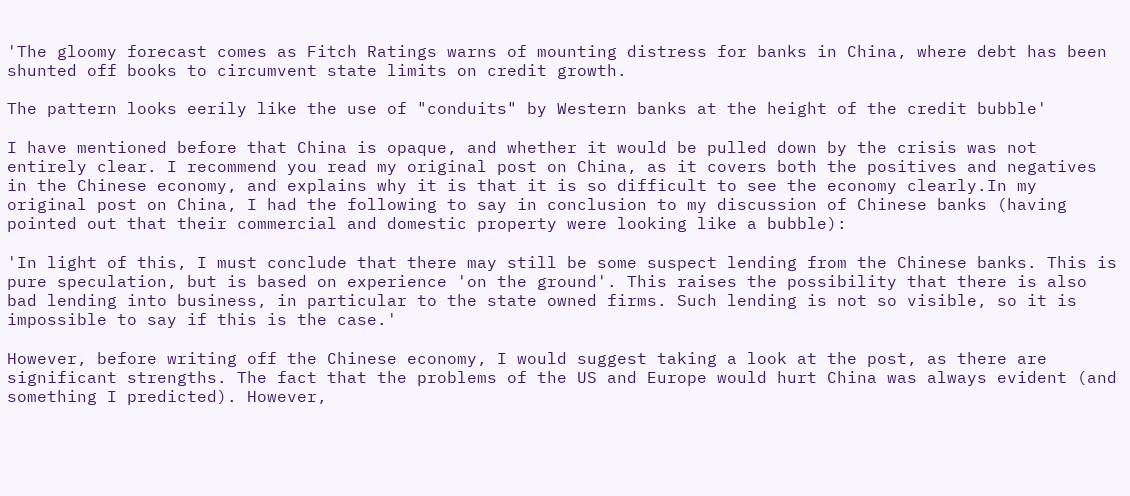'The gloomy forecast comes as Fitch Ratings warns of mounting distress for banks in China, where debt has been shunted off books to circumvent state limits on credit growth.

The pattern looks eerily like the use of "conduits" by Western banks at the height of the credit bubble'

I have mentioned before that China is opaque, and whether it would be pulled down by the crisis was not entirely clear. I recommend you read my original post on China, as it covers both the positives and negatives in the Chinese economy, and explains why it is that it is so difficult to see the economy clearly.In my original post on China, I had the following to say in conclusion to my discussion of Chinese banks (having pointed out that their commercial and domestic property were looking like a bubble):

'In light of this, I must conclude that there may still be some suspect lending from the Chinese banks. This is pure speculation, but is based on experience 'on the ground'. This raises the possibility that there is also bad lending into business, in particular to the state owned firms. Such lending is not so visible, so it is impossible to say if this is the case.'

However, before writing off the Chinese economy, I would suggest taking a look at the post, as there are significant strengths. The fact that the problems of the US and Europe would hurt China was always evident (and something I predicted). However,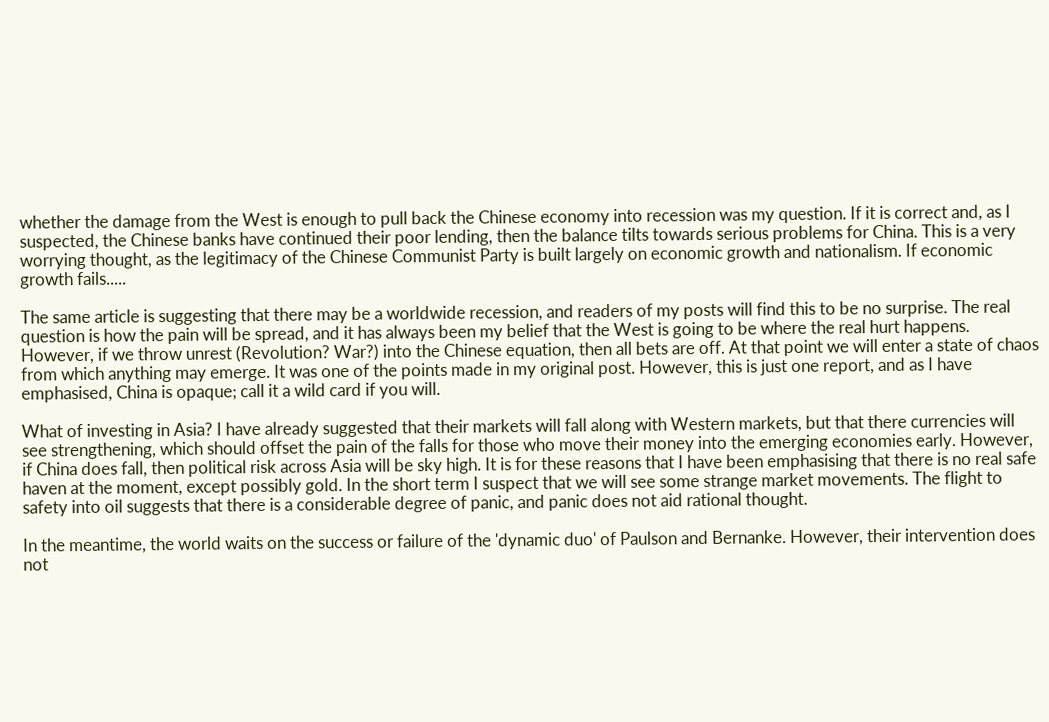whether the damage from the West is enough to pull back the Chinese economy into recession was my question. If it is correct and, as I suspected, the Chinese banks have continued their poor lending, then the balance tilts towards serious problems for China. This is a very worrying thought, as the legitimacy of the Chinese Communist Party is built largely on economic growth and nationalism. If economic growth fails.....

The same article is suggesting that there may be a worldwide recession, and readers of my posts will find this to be no surprise. The real question is how the pain will be spread, and it has always been my belief that the West is going to be where the real hurt happens. However, if we throw unrest (Revolution? War?) into the Chinese equation, then all bets are off. At that point we will enter a state of chaos from which anything may emerge. It was one of the points made in my original post. However, this is just one report, and as I have emphasised, China is opaque; call it a wild card if you will.

What of investing in Asia? I have already suggested that their markets will fall along with Western markets, but that there currencies will see strengthening, which should offset the pain of the falls for those who move their money into the emerging economies early. However, if China does fall, then political risk across Asia will be sky high. It is for these reasons that I have been emphasising that there is no real safe haven at the moment, except possibly gold. In the short term I suspect that we will see some strange market movements. The flight to safety into oil suggests that there is a considerable degree of panic, and panic does not aid rational thought.

In the meantime, the world waits on the success or failure of the 'dynamic duo' of Paulson and Bernanke. However, their intervention does not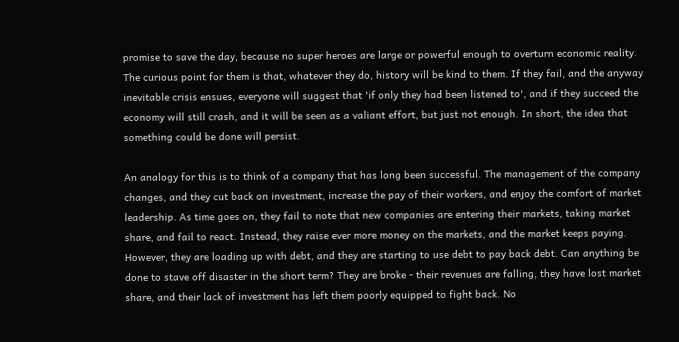promise to save the day, because no super heroes are large or powerful enough to overturn economic reality. The curious point for them is that, whatever they do, history will be kind to them. If they fail, and the anyway inevitable crisis ensues, everyone will suggest that 'if only they had been listened to', and if they succeed the economy will still crash, and it will be seen as a valiant effort, but just not enough. In short, the idea that something could be done will persist.

An analogy for this is to think of a company that has long been successful. The management of the company changes, and they cut back on investment, increase the pay of their workers, and enjoy the comfort of market leadership. As time goes on, they fail to note that new companies are entering their markets, taking market share, and fail to react. Instead, they raise ever more money on the markets, and the market keeps paying. However, they are loading up with debt, and they are starting to use debt to pay back debt. Can anything be done to stave off disaster in the short term? They are broke - their revenues are falling, they have lost market share, and their lack of investment has left them poorly equipped to fight back. No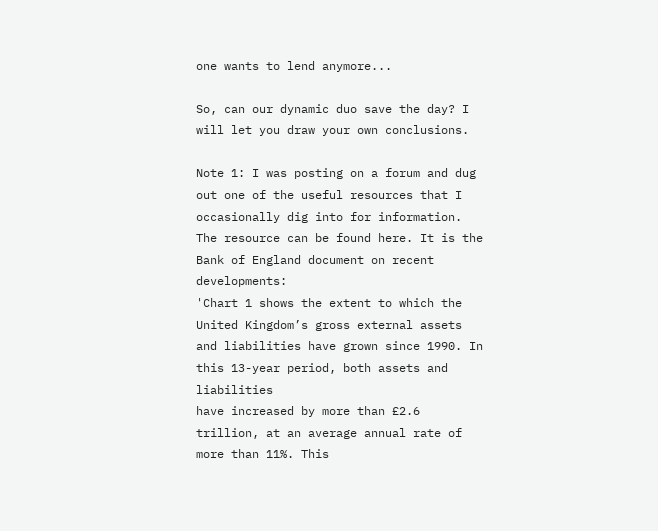one wants to lend anymore...

So, can our dynamic duo save the day? I will let you draw your own conclusions.

Note 1: I was posting on a forum and dug out one of the useful resources that I occasionally dig into for information. The resource can be found here. It is the Bank of England document on recent developments:
'Chart 1 shows the extent to which the United Kingdom’s gross external assets and liabilities have grown since 1990. In this 13-year period, both assets and liabilities
have increased by more than £2.6 trillion, at an average annual rate of more than 11%. This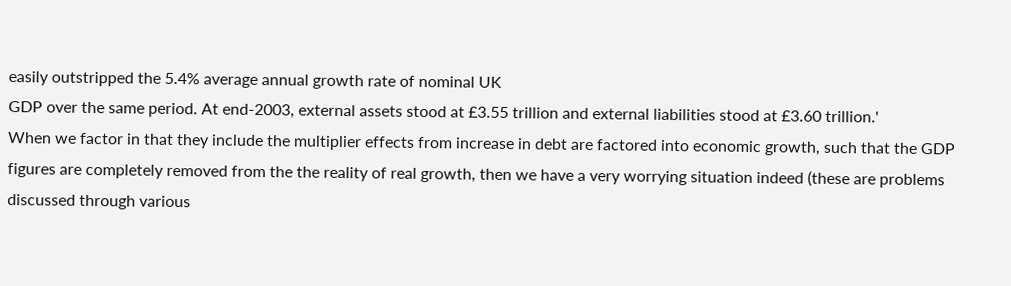easily outstripped the 5.4% average annual growth rate of nominal UK
GDP over the same period. At end-2003, external assets stood at £3.55 trillion and external liabilities stood at £3.60 trillion.'
When we factor in that they include the multiplier effects from increase in debt are factored into economic growth, such that the GDP figures are completely removed from the the reality of real growth, then we have a very worrying situation indeed (these are problems discussed through various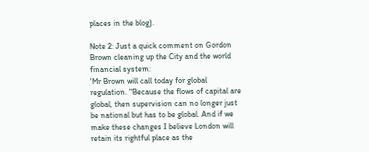places in the blog).

Note 2: Just a quick comment on Gordon Brown cleaning up the City and the world financial system:
'Mr Brown will call today for global regulation. "Because the flows of capital are global, then supervision can no longer just be national but has to be global. And if we make these changes I believe London will retain its rightful place as the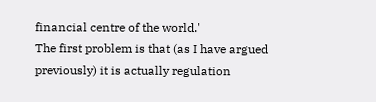financial centre of the world.'
The first problem is that (as I have argued previously) it is actually regulation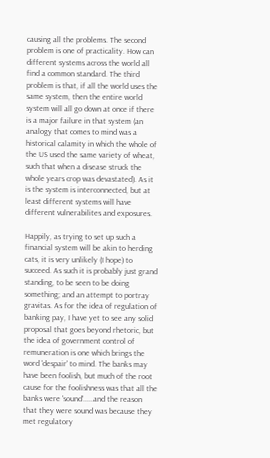causing all the problems. The second problem is one of practicality. How can different systems across the world all find a common standard. The third problem is that, if all the world uses the same system, then the entire world system will all go down at once if there is a major failure in that system (an analogy that comes to mind was a historical calamity in which the whole of the US used the same variety of wheat, such that when a disease struck the whole years crop was devastated). As it is the system is interconnected, but at least different systems will have different vulnerabilites and exposures.

Happily, as trying to set up such a financial system will be akin to herding cats, it is very unlikely (I hope) to succeed. As such it is probably just grand standing, to be seen to be doing something; and an attempt to portray gravitas. As for the idea of regulation of banking pay, I have yet to see any solid proposal that goes beyond rhetoric, but the idea of government control of remuneration is one which brings the word 'despair' to mind. The banks may have been foolish, but much of the root cause for the foolishness was that all the banks were 'sound'.....and the reason that they were sound was because they met regulatory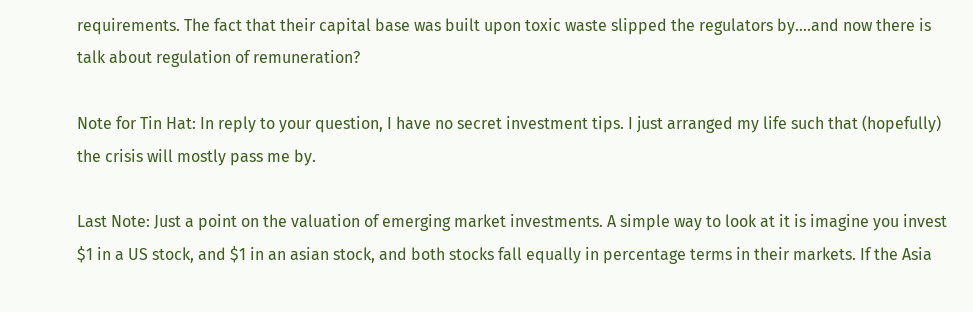requirements. The fact that their capital base was built upon toxic waste slipped the regulators by....and now there is talk about regulation of remuneration?

Note for Tin Hat: In reply to your question, I have no secret investment tips. I just arranged my life such that (hopefully) the crisis will mostly pass me by.

Last Note: Just a point on the valuation of emerging market investments. A simple way to look at it is imagine you invest $1 in a US stock, and $1 in an asian stock, and both stocks fall equally in percentage terms in their markets. If the Asia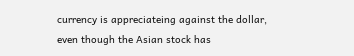currency is appreciateing against the dollar, even though the Asian stock has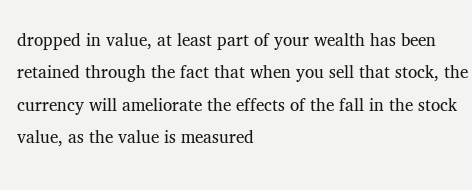dropped in value, at least part of your wealth has been retained through the fact that when you sell that stock, the currency will ameliorate the effects of the fall in the stock value, as the value is measured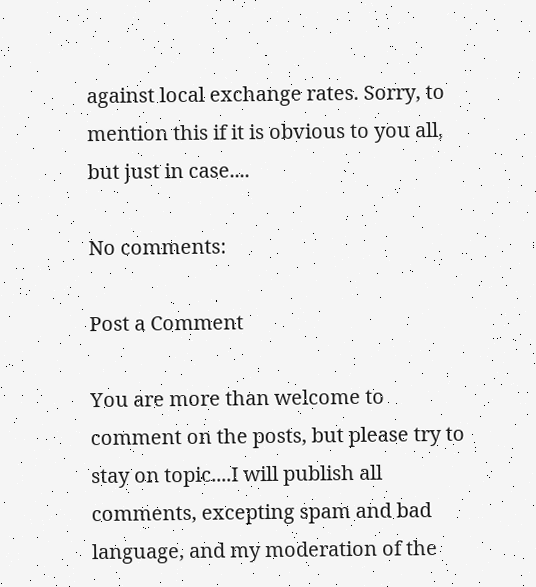against local exchange rates. Sorry, to mention this if it is obvious to you all, but just in case....

No comments:

Post a Comment

You are more than welcome to comment on the posts, but please try to stay on topic....I will publish all comments, excepting spam and bad language, and my moderation of the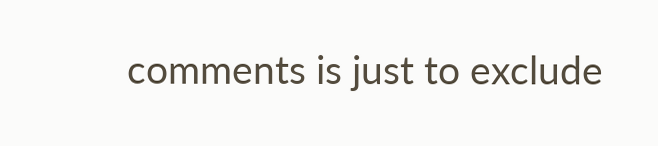comments is just to exclude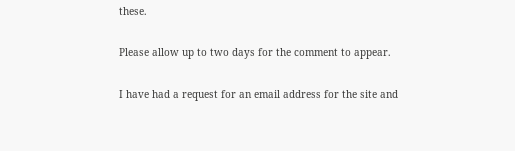these.

Please allow up to two days for the comment to appear.

I have had a request for an email address for the site and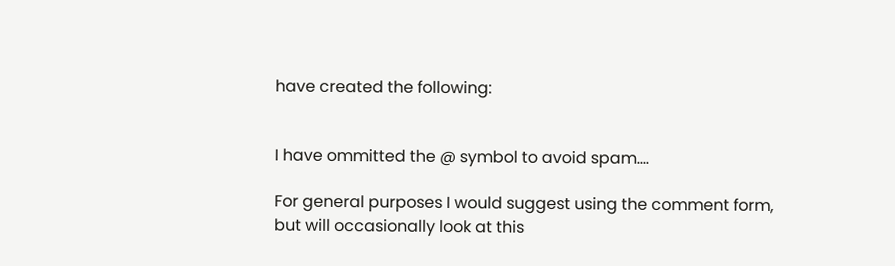have created the following:


I have ommitted the @ symbol to avoid spam....

For general purposes I would suggest using the comment form, but will occasionally look at this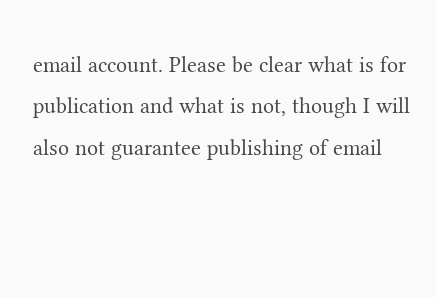email account. Please be clear what is for publication and what is not, though I will also not guarantee publishing of email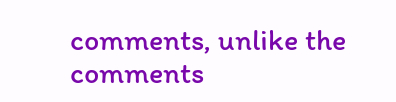comments, unlike the comments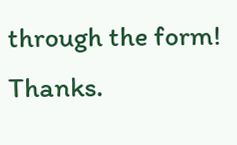through the form! Thanks.